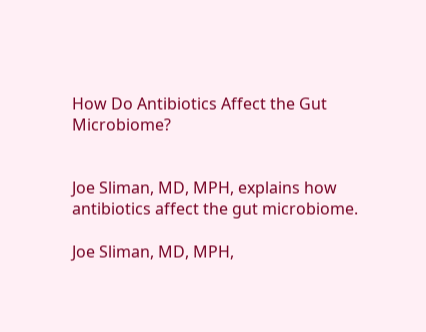How Do Antibiotics Affect the Gut Microbiome?


Joe Sliman, MD, MPH, explains how antibiotics affect the gut microbiome.

Joe Sliman, MD, MPH,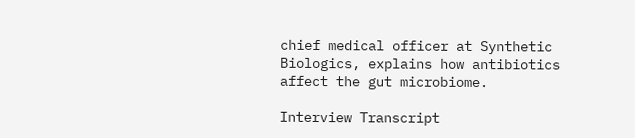chief medical officer at Synthetic Biologics, explains how antibiotics affect the gut microbiome.

Interview Transcript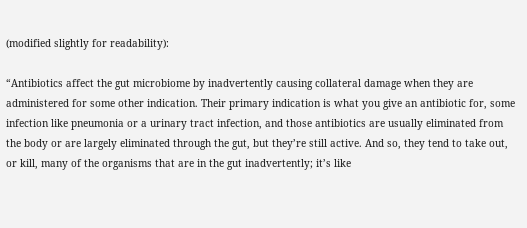(modified slightly for readability):

“Antibiotics affect the gut microbiome by inadvertently causing collateral damage when they are administered for some other indication. Their primary indication is what you give an antibiotic for, some infection like pneumonia or a urinary tract infection, and those antibiotics are usually eliminated from the body or are largely eliminated through the gut, but they’re still active. And so, they tend to take out, or kill, many of the organisms that are in the gut inadvertently; it’s like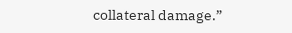collateral damage.”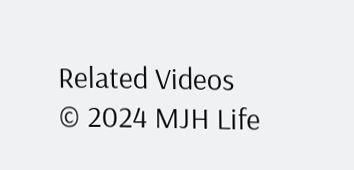Related Videos
© 2024 MJH Life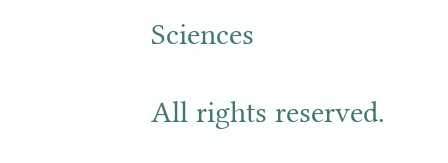Sciences

All rights reserved.